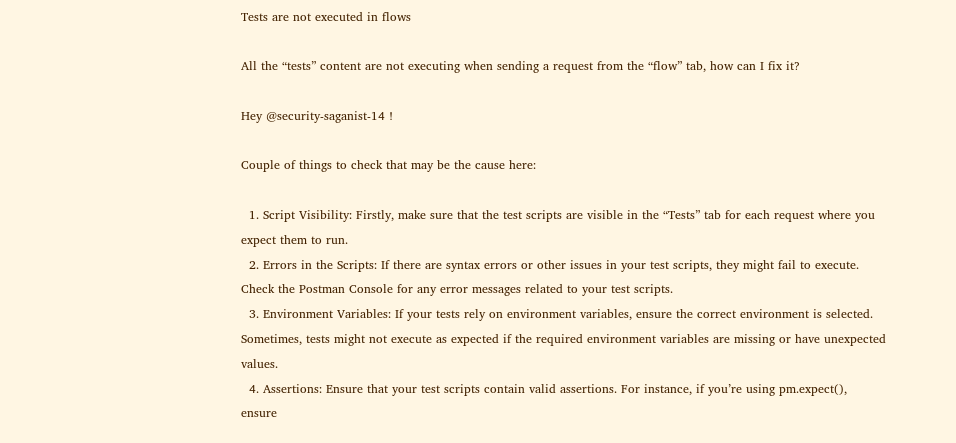Tests are not executed in flows

All the “tests” content are not executing when sending a request from the “flow” tab, how can I fix it?

Hey @security-saganist-14 !

Couple of things to check that may be the cause here:

  1. Script Visibility: Firstly, make sure that the test scripts are visible in the “Tests” tab for each request where you expect them to run.
  2. Errors in the Scripts: If there are syntax errors or other issues in your test scripts, they might fail to execute. Check the Postman Console for any error messages related to your test scripts.
  3. Environment Variables: If your tests rely on environment variables, ensure the correct environment is selected. Sometimes, tests might not execute as expected if the required environment variables are missing or have unexpected values.
  4. Assertions: Ensure that your test scripts contain valid assertions. For instance, if you’re using pm.expect(), ensure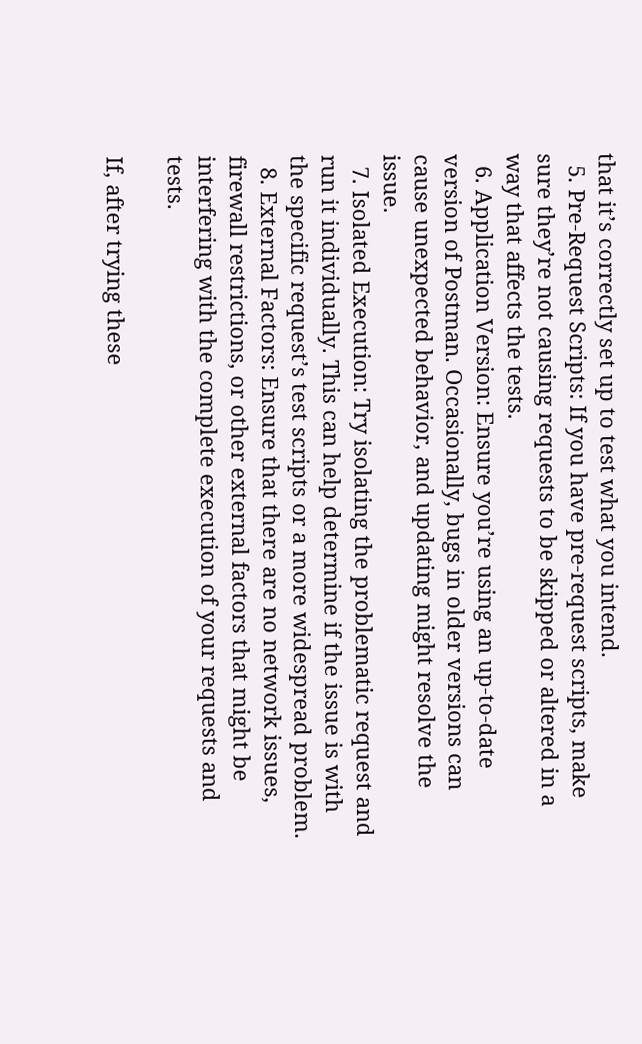that it’s correctly set up to test what you intend.
  5. Pre-Request Scripts: If you have pre-request scripts, make sure they’re not causing requests to be skipped or altered in a way that affects the tests.
  6. Application Version: Ensure you’re using an up-to-date version of Postman. Occasionally, bugs in older versions can cause unexpected behavior, and updating might resolve the issue.
  7. Isolated Execution: Try isolating the problematic request and run it individually. This can help determine if the issue is with the specific request’s test scripts or a more widespread problem.
  8. External Factors: Ensure that there are no network issues, firewall restrictions, or other external factors that might be interfering with the complete execution of your requests and tests.

If, after trying these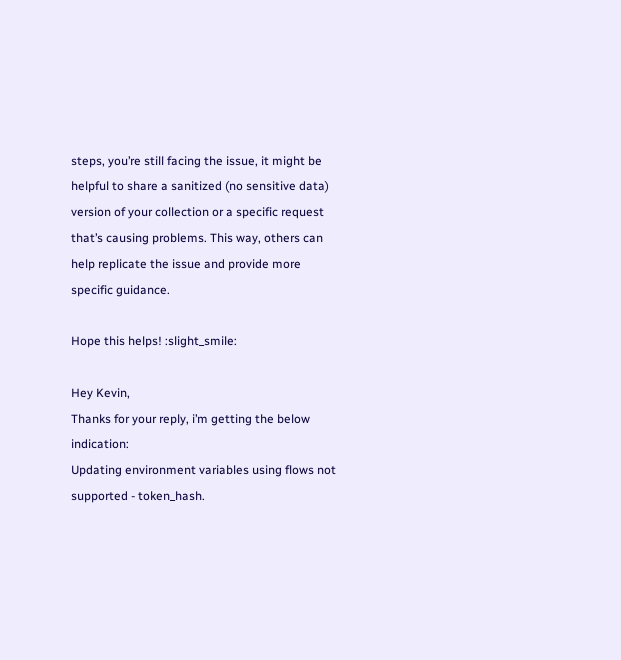steps, you’re still facing the issue, it might be helpful to share a sanitized (no sensitive data) version of your collection or a specific request that’s causing problems. This way, others can help replicate the issue and provide more specific guidance.

Hope this helps! :slight_smile:

Hey Kevin,
Thanks for your reply, i’m getting the below indication:
Updating environment variables using flows not supported - token_hash.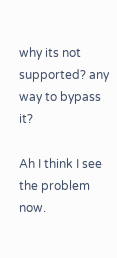why its not supported? any way to bypass it?

Ah I think I see the problem now.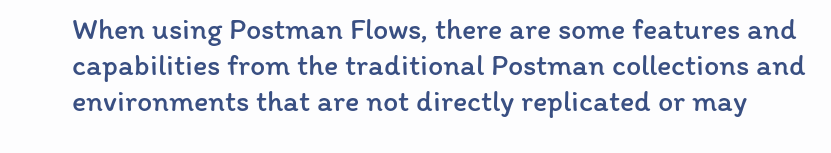When using Postman Flows, there are some features and capabilities from the traditional Postman collections and environments that are not directly replicated or may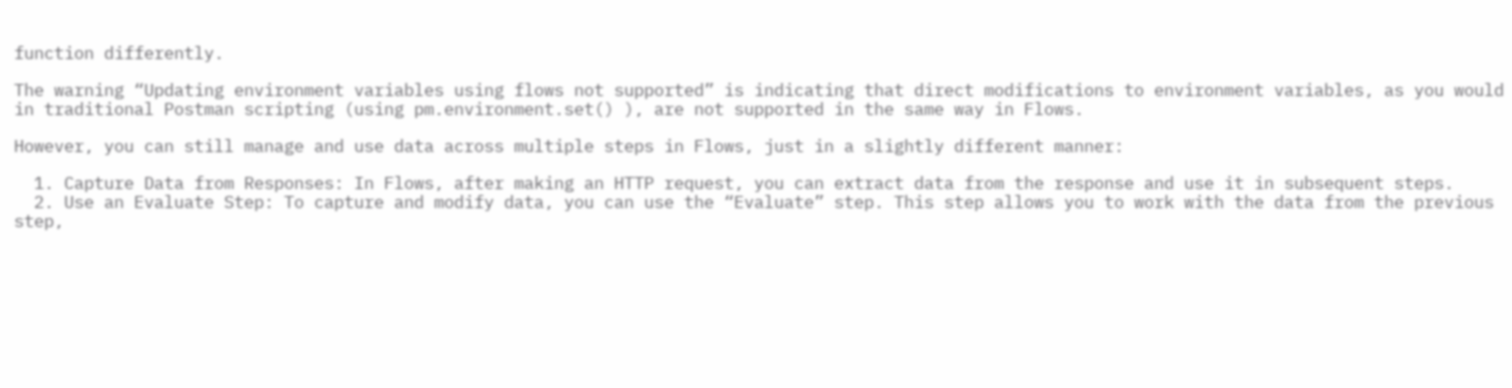function differently.

The warning “Updating environment variables using flows not supported” is indicating that direct modifications to environment variables, as you would in traditional Postman scripting (using pm.environment.set() ), are not supported in the same way in Flows.

However, you can still manage and use data across multiple steps in Flows, just in a slightly different manner:

  1. Capture Data from Responses: In Flows, after making an HTTP request, you can extract data from the response and use it in subsequent steps.
  2. Use an Evaluate Step: To capture and modify data, you can use the “Evaluate” step. This step allows you to work with the data from the previous step,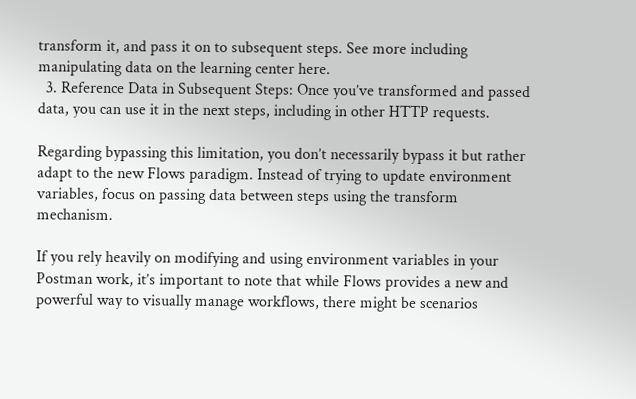transform it, and pass it on to subsequent steps. See more including manipulating data on the learning center here.
  3. Reference Data in Subsequent Steps: Once you’ve transformed and passed data, you can use it in the next steps, including in other HTTP requests.

Regarding bypassing this limitation, you don’t necessarily bypass it but rather adapt to the new Flows paradigm. Instead of trying to update environment variables, focus on passing data between steps using the transform mechanism.

If you rely heavily on modifying and using environment variables in your Postman work, it’s important to note that while Flows provides a new and powerful way to visually manage workflows, there might be scenarios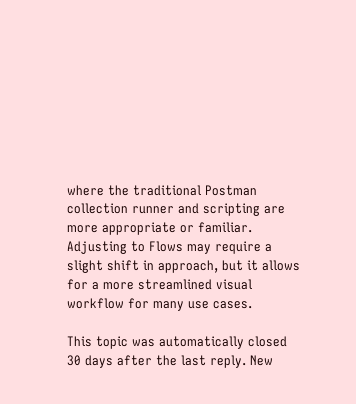where the traditional Postman collection runner and scripting are more appropriate or familiar. Adjusting to Flows may require a slight shift in approach, but it allows for a more streamlined visual workflow for many use cases.

This topic was automatically closed 30 days after the last reply. New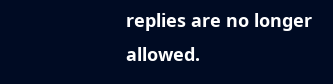replies are no longer allowed.